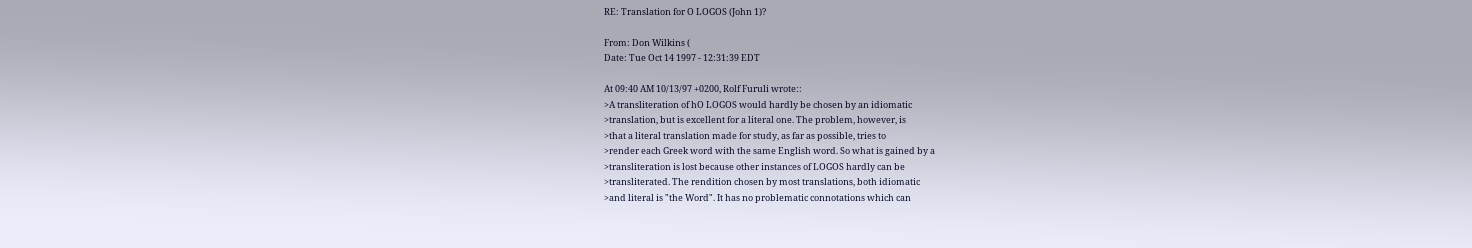RE: Translation for O LOGOS (John 1)?

From: Don Wilkins (
Date: Tue Oct 14 1997 - 12:31:39 EDT

At 09:40 AM 10/13/97 +0200, Rolf Furuli wrote::
>A transliteration of hO LOGOS would hardly be chosen by an idiomatic
>translation, but is excellent for a literal one. The problem, however, is
>that a literal translation made for study, as far as possible, tries to
>render each Greek word with the same English word. So what is gained by a
>transliteration is lost because other instances of LOGOS hardly can be
>transliterated. The rendition chosen by most translations, both idiomatic
>and literal is "the Word". It has no problematic connotations which can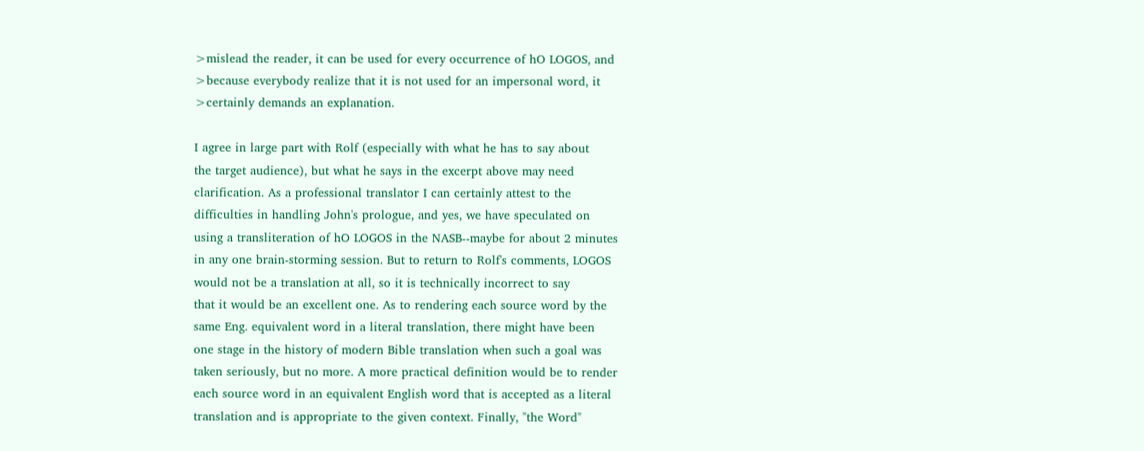>mislead the reader, it can be used for every occurrence of hO LOGOS, and
>because everybody realize that it is not used for an impersonal word, it
>certainly demands an explanation.

I agree in large part with Rolf (especially with what he has to say about
the target audience), but what he says in the excerpt above may need
clarification. As a professional translator I can certainly attest to the
difficulties in handling John's prologue, and yes, we have speculated on
using a transliteration of hO LOGOS in the NASB--maybe for about 2 minutes
in any one brain-storming session. But to return to Rolf's comments, LOGOS
would not be a translation at all, so it is technically incorrect to say
that it would be an excellent one. As to rendering each source word by the
same Eng. equivalent word in a literal translation, there might have been
one stage in the history of modern Bible translation when such a goal was
taken seriously, but no more. A more practical definition would be to render
each source word in an equivalent English word that is accepted as a literal
translation and is appropriate to the given context. Finally, "the Word"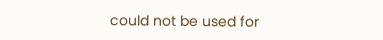could not be used for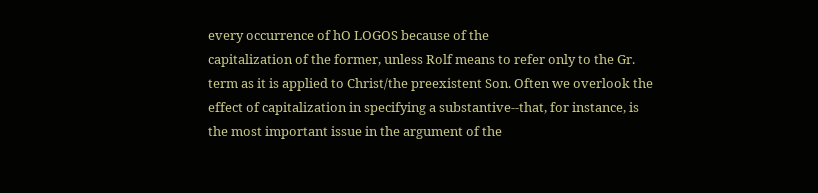every occurrence of hO LOGOS because of the
capitalization of the former, unless Rolf means to refer only to the Gr.
term as it is applied to Christ/the preexistent Son. Often we overlook the
effect of capitalization in specifying a substantive--that, for instance, is
the most important issue in the argument of the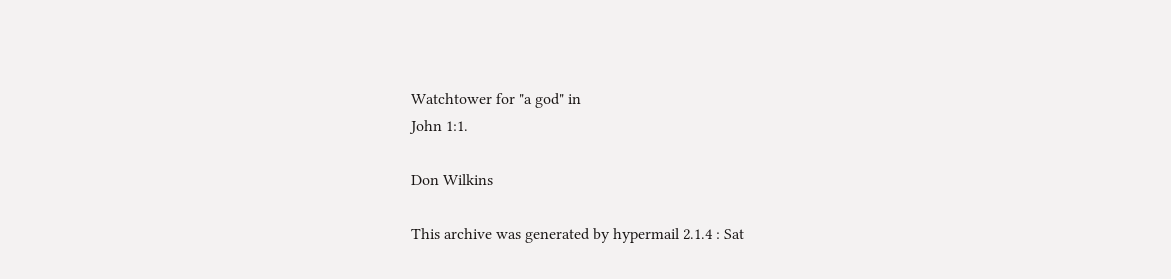Watchtower for "a god" in
John 1:1.

Don Wilkins

This archive was generated by hypermail 2.1.4 : Sat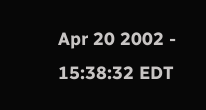Apr 20 2002 - 15:38:32 EDT